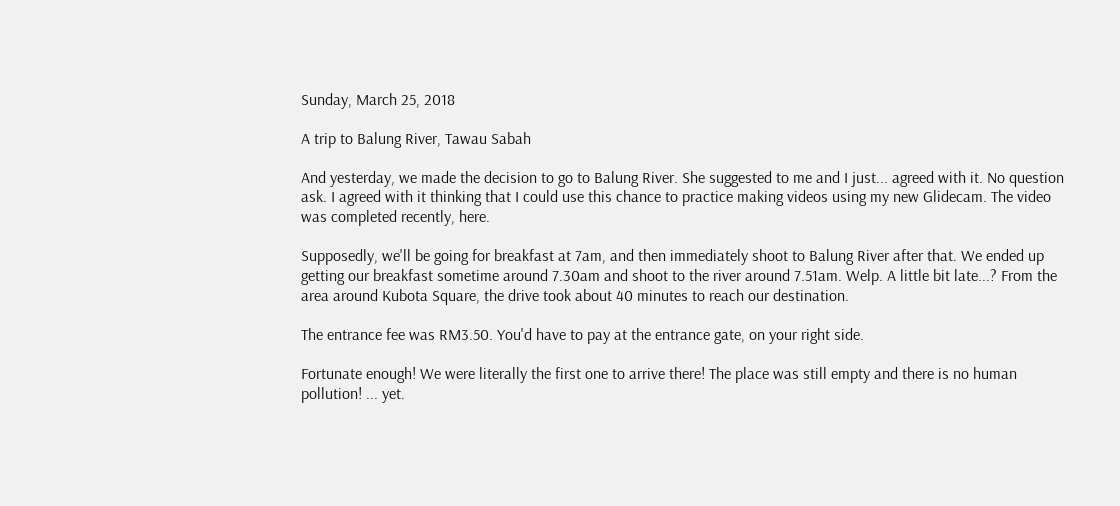Sunday, March 25, 2018

A trip to Balung River, Tawau Sabah

And yesterday, we made the decision to go to Balung River. She suggested to me and I just... agreed with it. No question ask. I agreed with it thinking that I could use this chance to practice making videos using my new Glidecam. The video was completed recently, here.

Supposedly, we'll be going for breakfast at 7am, and then immediately shoot to Balung River after that. We ended up getting our breakfast sometime around 7.30am and shoot to the river around 7.51am. Welp. A little bit late...? From the area around Kubota Square, the drive took about 40 minutes to reach our destination.

The entrance fee was RM3.50. You'd have to pay at the entrance gate, on your right side.

Fortunate enough! We were literally the first one to arrive there! The place was still empty and there is no human pollution! ... yet.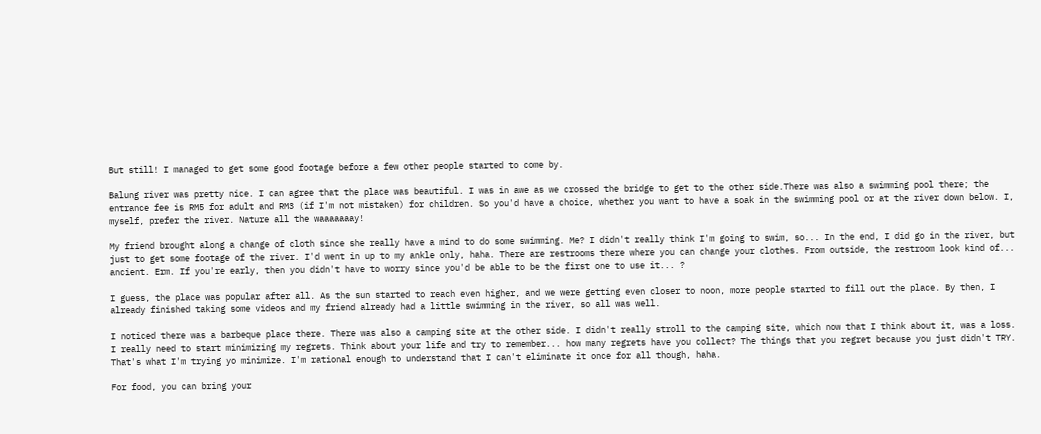But still! I managed to get some good footage before a few other people started to come by.

Balung river was pretty nice. I can agree that the place was beautiful. I was in awe as we crossed the bridge to get to the other side.There was also a swimming pool there; the entrance fee is RM5 for adult and RM3 (if I'm not mistaken) for children. So you'd have a choice, whether you want to have a soak in the swimming pool or at the river down below. I, myself, prefer the river. Nature all the waaaaaaay!

My friend brought along a change of cloth since she really have a mind to do some swimming. Me? I didn't really think I'm going to swim, so... In the end, I did go in the river, but just to get some footage of the river. I'd went in up to my ankle only, haha. There are restrooms there where you can change your clothes. From outside, the restroom look kind of... ancient. Erm. If you're early, then you didn't have to worry since you'd be able to be the first one to use it... ?

I guess, the place was popular after all. As the sun started to reach even higher, and we were getting even closer to noon, more people started to fill out the place. By then, I already finished taking some videos and my friend already had a little swimming in the river, so all was well.

I noticed there was a barbeque place there. There was also a camping site at the other side. I didn't really stroll to the camping site, which now that I think about it, was a loss. I really need to start minimizing my regrets. Think about your life and try to remember... how many regrets have you collect? The things that you regret because you just didn't TRY. That's what I'm trying yo minimize. I'm rational enough to understand that I can't eliminate it once for all though, haha.

For food, you can bring your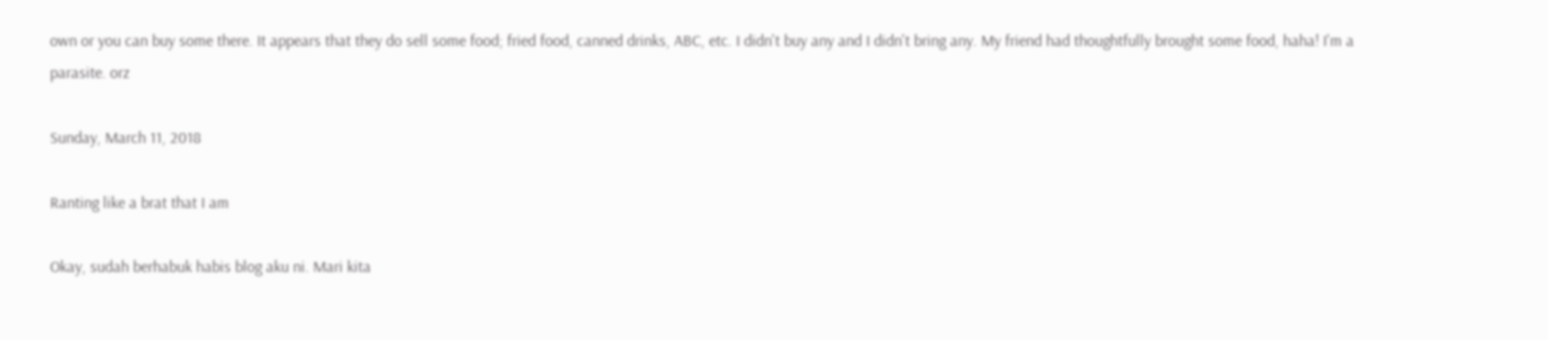own or you can buy some there. It appears that they do sell some food; fried food, canned drinks, ABC, etc. I didn't buy any and I didn't bring any. My friend had thoughtfully brought some food, haha! I'm a parasite. orz

Sunday, March 11, 2018

Ranting like a brat that I am

Okay, sudah berhabuk habis blog aku ni. Mari kita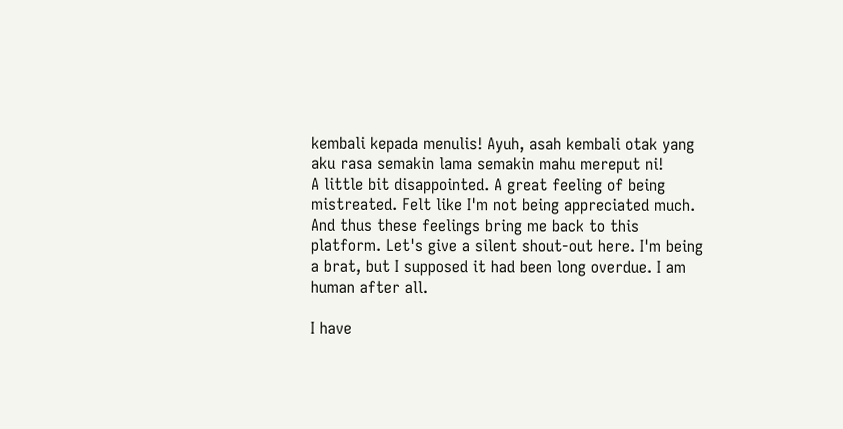kembali kepada menulis! Ayuh, asah kembali otak yang aku rasa semakin lama semakin mahu mereput ni!
A little bit disappointed. A great feeling of being mistreated. Felt like I'm not being appreciated much. And thus these feelings bring me back to this platform. Let's give a silent shout-out here. I'm being a brat, but I supposed it had been long overdue. I am human after all.

I have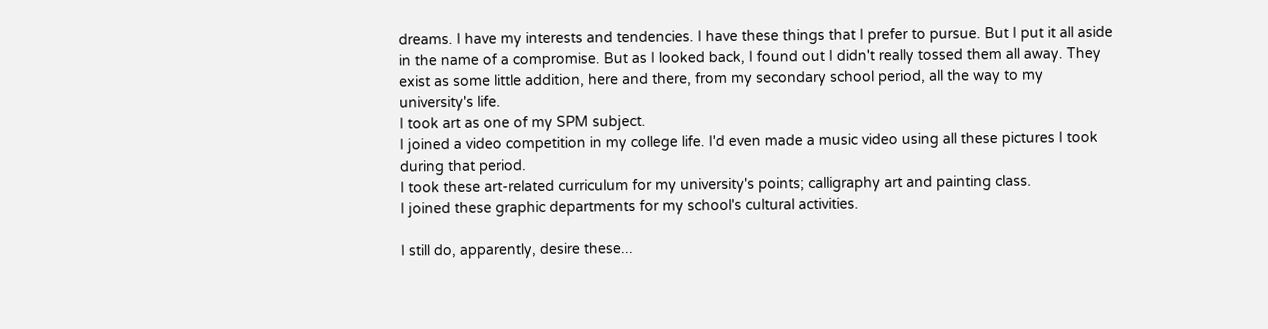dreams. I have my interests and tendencies. I have these things that I prefer to pursue. But I put it all aside in the name of a compromise. But as I looked back, I found out I didn't really tossed them all away. They exist as some little addition, here and there, from my secondary school period, all the way to my university's life.
I took art as one of my SPM subject.
I joined a video competition in my college life. I'd even made a music video using all these pictures I took during that period.
I took these art-related curriculum for my university's points; calligraphy art and painting class.
I joined these graphic departments for my school's cultural activities.

I still do, apparently, desire these...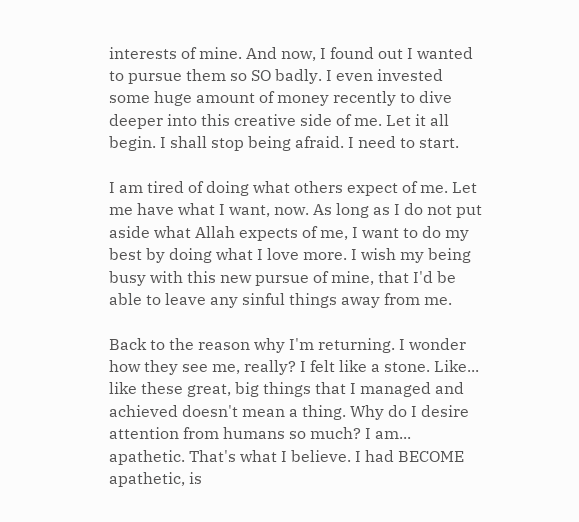interests of mine. And now, I found out I wanted to pursue them so SO badly. I even invested some huge amount of money recently to dive deeper into this creative side of me. Let it all begin. I shall stop being afraid. I need to start.

I am tired of doing what others expect of me. Let me have what I want, now. As long as I do not put aside what Allah expects of me, I want to do my best by doing what I love more. I wish my being busy with this new pursue of mine, that I'd be able to leave any sinful things away from me.

Back to the reason why I'm returning. I wonder how they see me, really? I felt like a stone. Like... like these great, big things that I managed and achieved doesn't mean a thing. Why do I desire attention from humans so much? I am... apathetic. That's what I believe. I had BECOME apathetic, is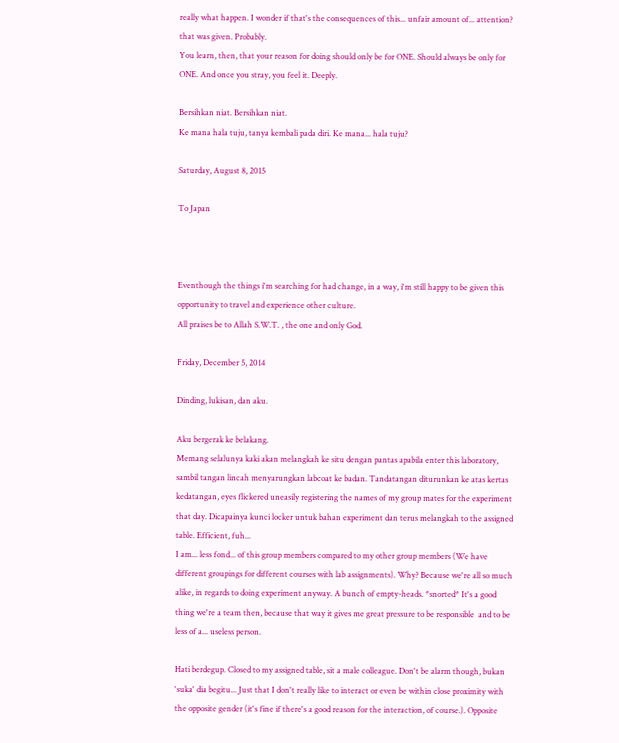really what happen. I wonder if that's the consequences of this... unfair amount of... attention? that was given. Probably.
You learn, then, that your reason for doing should only be for ONE. Should always be only for ONE. And once you stray, you feel it. Deeply.

Bersihkan niat. Bersihkan niat.
Ke mana hala tuju, tanya kembali pada diri. Ke mana... hala tuju?

Saturday, August 8, 2015

To Japan



Eventhough the things i'm searching for had change, in a way, i'm still happy to be given this opportunity to travel and experience other culture.
All praises be to Allah S.W.T. , the one and only God.

Friday, December 5, 2014

Dinding, lukisan, dan aku.

Aku bergerak ke belakang.
Memang selalunya kaki akan melangkah ke situ dengan pantas apabila enter this laboratory, sambil tangan lincah menyarungkan labcoat ke badan. Tandatangan diturunkan ke atas kertas kedatangan, eyes flickered uneasily registering the names of my group mates for the experiment that day. Dicapainya kunci locker untuk bahan experiment dan terus melangkah to the assigned table. Efficient, fuh...
I am... less fond... of this group members compared to my other group members (We have different groupings for different courses with lab assignments). Why? Because we're all so much alike, in regards to doing experiment anyway. A bunch of empty-heads. *snorted* It's a good thing we're a team then, because that way it gives me great pressure to be responsible  and to be less of a... useless person.

Hati berdegup. Closed to my assigned table, sit a male colleague. Don't be alarm though, bukan 'suka' dia begitu... Just that I don't really like to interact or even be within close proximity with the opposite gender (it's fine if there's a good reason for the interaction, of course.). Opposite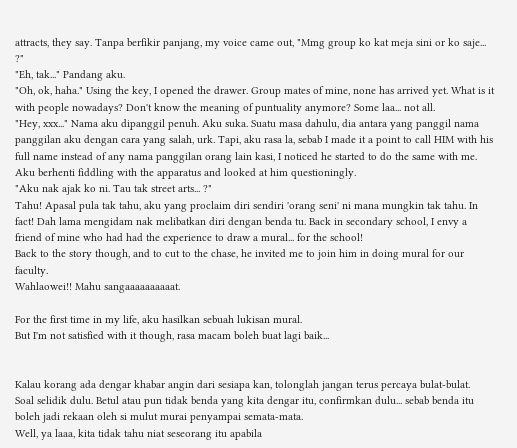attracts, they say. Tanpa berfikir panjang, my voice came out, "Mmg group ko kat meja sini or ko saje... ?"
"Eh, tak..." Pandang aku.
"Oh, ok, haha." Using the key, I opened the drawer. Group mates of mine, none has arrived yet. What is it with people nowadays? Don't know the meaning of puntuality anymore? Some laa... not all.
"Hey, xxx..." Nama aku dipanggil penuh. Aku suka. Suatu masa dahulu, dia antara yang panggil nama panggilan aku dengan cara yang salah, urk. Tapi, aku rasa la, sebab I made it a point to call HIM with his full name instead of any nama panggilan orang lain kasi, I noticed he started to do the same with me.
Aku berhenti fiddling with the apparatus and looked at him questioningly.
"Aku nak ajak ko ni. Tau tak street arts... ?"
Tahu! Apasal pula tak tahu, aku yang proclaim diri sendiri 'orang seni' ni mana mungkin tak tahu. In fact! Dah lama mengidam nak melibatkan diri dengan benda tu. Back in secondary school, I envy a friend of mine who had had the experience to draw a mural... for the school!
Back to the story though, and to cut to the chase, he invited me to join him in doing mural for our faculty.
Wahlaowei!! Mahu sangaaaaaaaaaat.

For the first time in my life, aku hasilkan sebuah lukisan mural.
But I'm not satisfied with it though, rasa macam boleh buat lagi baik...


Kalau korang ada dengar khabar angin dari sesiapa kan, tolonglah jangan terus percaya bulat-bulat.
Soal selidik dulu. Betul atau pun tidak benda yang kita dengar itu, confirmkan dulu... sebab benda itu boleh jadi rekaan oleh si mulut murai penyampai semata-mata.
Well, ya laaa, kita tidak tahu niat seseorang itu apabila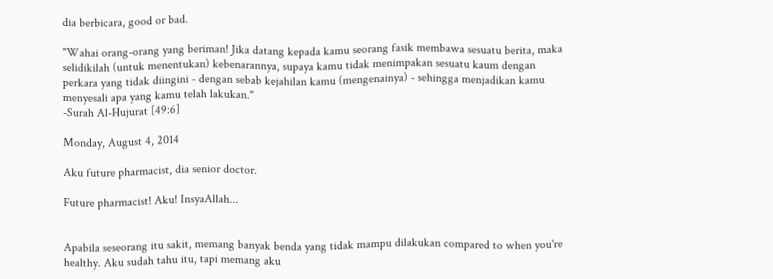dia berbicara, good or bad.

"Wahai orang-orang yang beriman! Jika datang kepada kamu seorang fasik membawa sesuatu berita, maka selidikilah (untuk menentukan) kebenarannya, supaya kamu tidak menimpakan sesuatu kaum dengan perkara yang tidak diingini - dengan sebab kejahilan kamu (mengenainya) - sehingga menjadikan kamu menyesali apa yang kamu telah lakukan."
-Surah Al-Hujurat [49:6]

Monday, August 4, 2014

Aku future pharmacist, dia senior doctor.

Future pharmacist! Aku! InsyaAllah...


Apabila seseorang itu sakit, memang banyak benda yang tidak mampu dilakukan compared to when you're healthy. Aku sudah tahu itu, tapi memang aku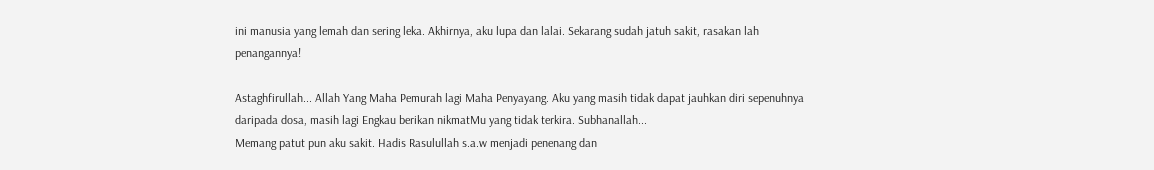ini manusia yang lemah dan sering leka. Akhirnya, aku lupa dan lalai. Sekarang sudah jatuh sakit, rasakan lah penangannya!

Astaghfirullah... Allah Yang Maha Pemurah lagi Maha Penyayang. Aku yang masih tidak dapat jauhkan diri sepenuhnya daripada dosa, masih lagi Engkau berikan nikmatMu yang tidak terkira. Subhanallah...
Memang patut pun aku sakit. Hadis Rasulullah s.a.w menjadi penenang dan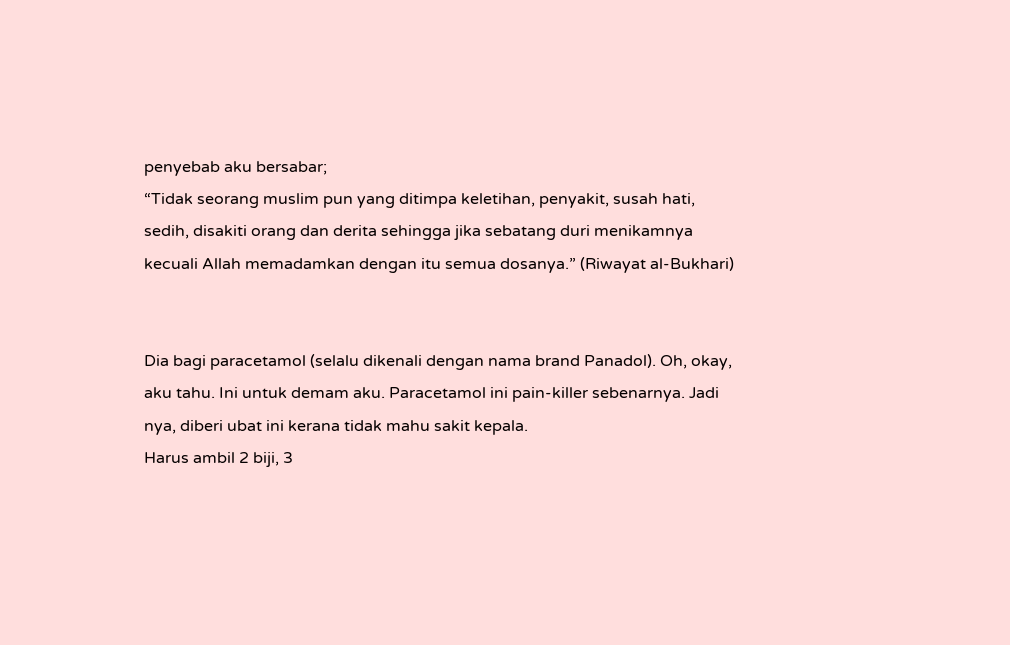penyebab aku bersabar;
“Tidak seorang muslim pun yang ditimpa keletihan, penyakit, susah hati, sedih, disakiti orang dan derita sehingga jika sebatang duri menikamnya kecuali Allah memadamkan dengan itu semua dosanya.” (Riwayat al-Bukhari)


Dia bagi paracetamol (selalu dikenali dengan nama brand Panadol). Oh, okay, aku tahu. Ini untuk demam aku. Paracetamol ini pain-killer sebenarnya. Jadi nya, diberi ubat ini kerana tidak mahu sakit kepala.
Harus ambil 2 biji, 3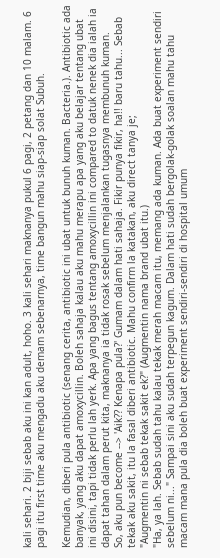kali sehari. 2 biji sebab aku ini kan adult, hoho. 3 kali sehari maknanya pukul 6 pagi, 2 petang dan 10 malam. 6 pagi itu first time aku mengadu aku demam sebenarnya, time bangun mahu siap-siap solat Subuh.

Kemudian, diberi pula antibiotic (senang cerita, antibiotic ini ubat untuk bunuh kuman. Bacteria.). Antibiotic ada banyak, yang aku dapat amoxycillin. Boleh sahaja kalau aku mahu merapu apa yang aku belajar tentang ubat ini disini, tapi tidak perlu lah yerk. Apa yang bagus tentang amoxycillin ini compared to datuk nenek dia ialah ia dapat tahan dalam perut kita, maknanya ia tidak rosak sebelum menjalankan tugasnya membunuh kuman.
So, aku pun become --> 'Aik?? Kenapa pula?' Gumam dalam hati sahaja. Fikir punya fikir, ha!! baru tahu... Sebab tekak aku sakit, itu la fasal diberi antibiotic. Mahu confirm la katakan, aku direct tanya je;
"Augmentin ni sebab tekak sakit ek?" (Augmentin nama brand ubat itu.)
"Ha, ya lah. Sebab sudah tahu kalau tekak merah macam itu, memang ada kuman. Ada buat experiment sendiri sebelum ni..." Sampai sini aku sudah terpegun kagum. Dalam hati sudah bergolak-golak soalan mahu tahu macam mana pula dia boleh buat experiment sendiri-sendiri di hospital umum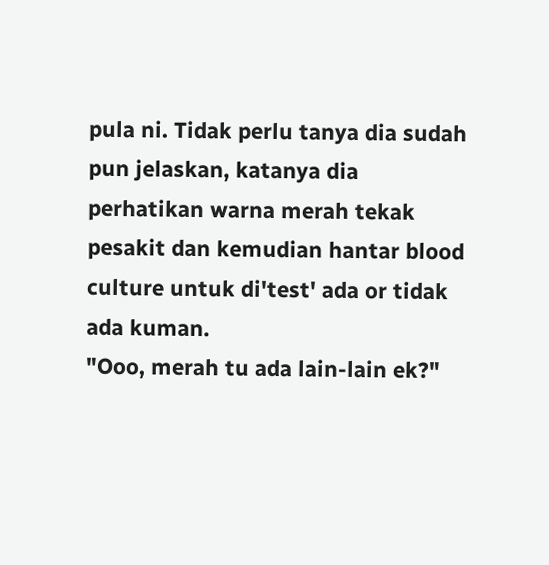pula ni. Tidak perlu tanya dia sudah pun jelaskan, katanya dia perhatikan warna merah tekak pesakit dan kemudian hantar blood culture untuk di'test' ada or tidak ada kuman.
"Ooo, merah tu ada lain-lain ek?"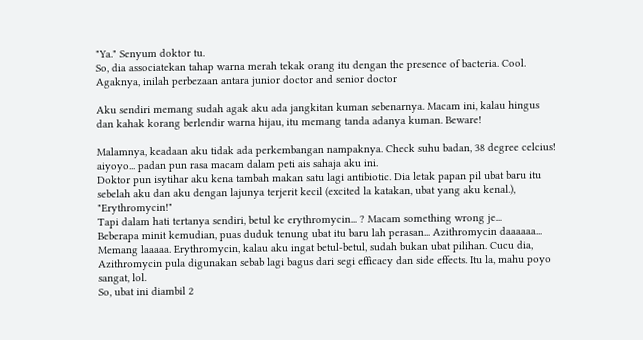"Ya." Senyum doktor tu.
So, dia associatekan tahap warna merah tekak orang itu dengan the presence of bacteria. Cool. Agaknya, inilah perbezaan antara junior doctor and senior doctor

Aku sendiri memang sudah agak aku ada jangkitan kuman sebenarnya. Macam ini, kalau hingus dan kahak korang berlendir warna hijau, itu memang tanda adanya kuman. Beware!

Malamnya, keadaan aku tidak ada perkembangan nampaknya. Check suhu badan, 38 degree celcius! aiyoyo... padan pun rasa macam dalam peti ais sahaja aku ini.
Doktor pun isytihar aku kena tambah makan satu lagi antibiotic. Dia letak papan pil ubat baru itu sebelah aku dan aku dengan lajunya terjerit kecil (excited la katakan, ubat yang aku kenal.), "Erythromycin!"
Tapi dalam hati tertanya sendiri, betul ke erythromycin... ? Macam something wrong je...
Beberapa minit kemudian, puas duduk tenung ubat itu baru lah perasan... Azithromycin daaaaaa... Memang laaaaa. Erythromycin, kalau aku ingat betul-betul, sudah bukan ubat pilihan. Cucu dia, Azithromycin pula digunakan sebab lagi bagus dari segi efficacy dan side effects. Itu la, mahu poyo sangat, lol.
So, ubat ini diambil 2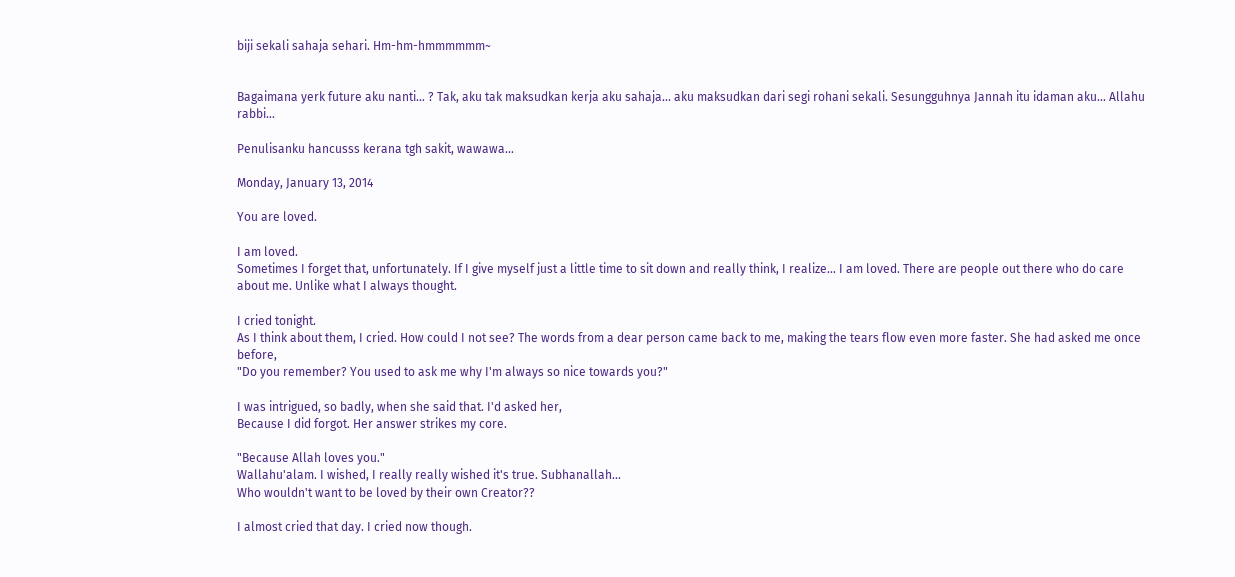biji sekali sahaja sehari. Hm-hm-hmmmmmm~


Bagaimana yerk future aku nanti... ? Tak, aku tak maksudkan kerja aku sahaja... aku maksudkan dari segi rohani sekali. Sesungguhnya Jannah itu idaman aku... Allahu rabbi...

Penulisanku hancusss kerana tgh sakit, wawawa...

Monday, January 13, 2014

You are loved.

I am loved.
Sometimes I forget that, unfortunately. If I give myself just a little time to sit down and really think, I realize... I am loved. There are people out there who do care about me. Unlike what I always thought.

I cried tonight.
As I think about them, I cried. How could I not see? The words from a dear person came back to me, making the tears flow even more faster. She had asked me once before,
"Do you remember? You used to ask me why I'm always so nice towards you?"

I was intrigued, so badly, when she said that. I'd asked her,
Because I did forgot. Her answer strikes my core.

"Because Allah loves you."
Wallahu'alam. I wished, I really really wished it's true. Subhanallah...
Who wouldn't want to be loved by their own Creator??

I almost cried that day. I cried now though.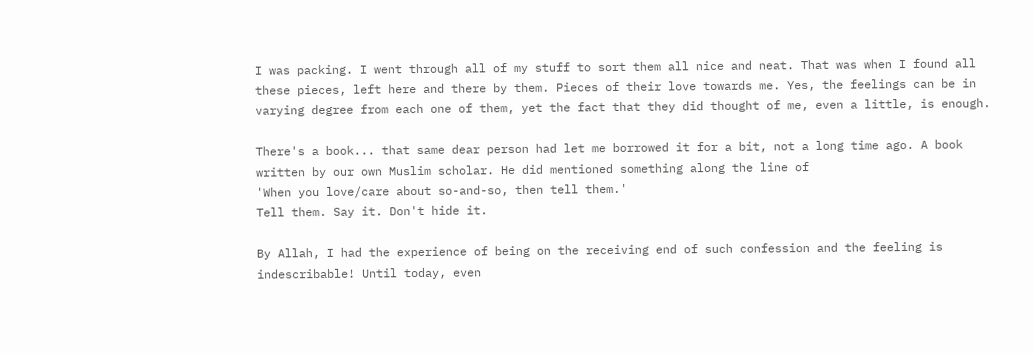I was packing. I went through all of my stuff to sort them all nice and neat. That was when I found all these pieces, left here and there by them. Pieces of their love towards me. Yes, the feelings can be in varying degree from each one of them, yet the fact that they did thought of me, even a little, is enough.

There's a book... that same dear person had let me borrowed it for a bit, not a long time ago. A book written by our own Muslim scholar. He did mentioned something along the line of
'When you love/care about so-and-so, then tell them.'
Tell them. Say it. Don't hide it.

By Allah, I had the experience of being on the receiving end of such confession and the feeling is indescribable! Until today, even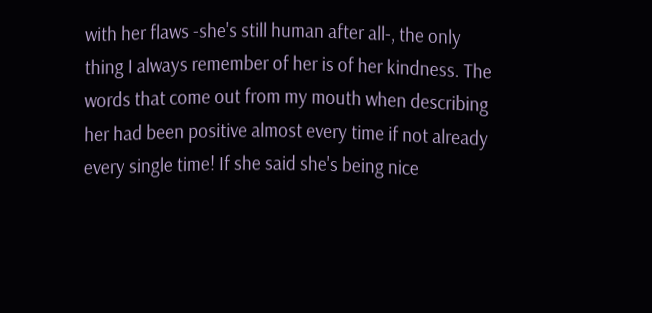with her flaws -she's still human after all-, the only thing I always remember of her is of her kindness. The words that come out from my mouth when describing her had been positive almost every time if not already every single time! If she said she's being nice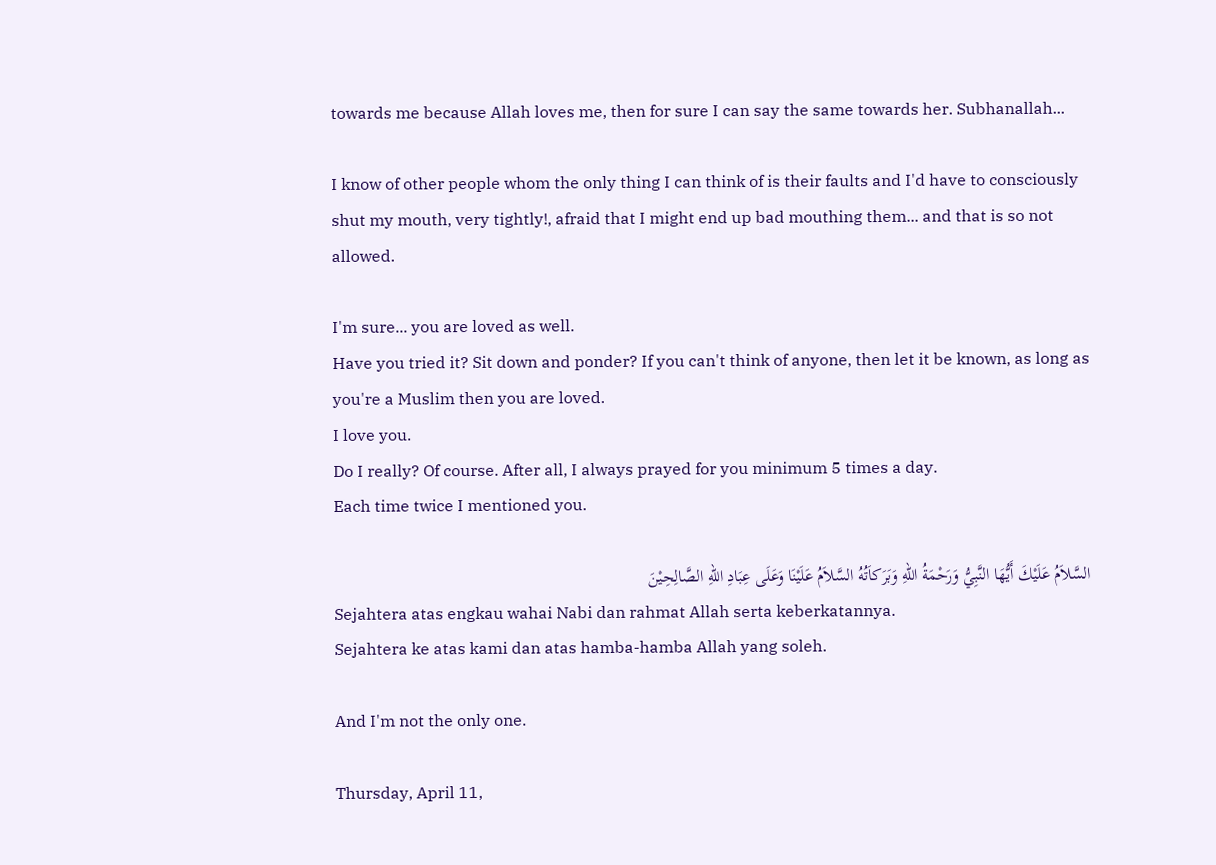towards me because Allah loves me, then for sure I can say the same towards her. Subhanallah...

I know of other people whom the only thing I can think of is their faults and I'd have to consciously shut my mouth, very tightly!, afraid that I might end up bad mouthing them... and that is so not allowed.

I'm sure... you are loved as well.
Have you tried it? Sit down and ponder? If you can't think of anyone, then let it be known, as long as you're a Muslim then you are loved.
I love you.
Do I really? Of course. After all, I always prayed for you minimum 5 times a day.
Each time twice I mentioned you.

السَّلاَمُ عَلَيْكَ أَيُّهَا النَّبِيُّ وَرَحْمَةُ اللهِ وَبَرَكاَتُهُ السَّلاَمُ عَلَيْنَا وَعَلَى عِبَادِ اللهِ الصَّالِحِيْنَ
Sejahtera atas engkau wahai Nabi dan rahmat Allah serta keberkatannya.
Sejahtera ke atas kami dan atas hamba-hamba Allah yang soleh.

And I'm not the only one.

Thursday, April 11,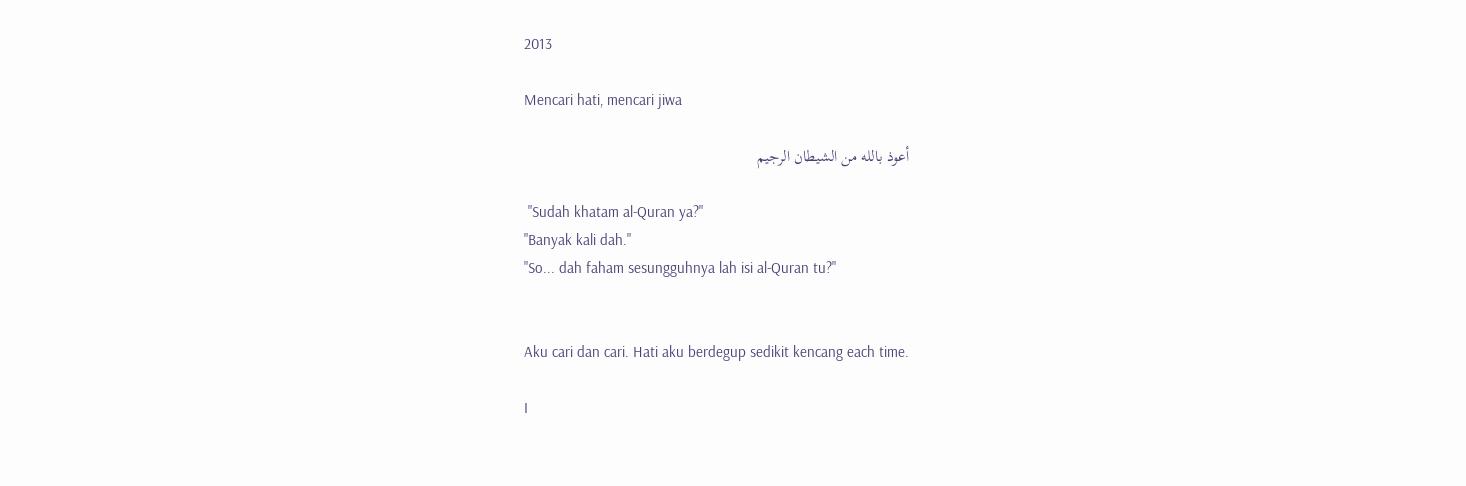2013

Mencari hati, mencari jiwa

أعوذ بالله من الشيطان الرجيم

 "Sudah khatam al-Quran ya?"
"Banyak kali dah."
"So... dah faham sesungguhnya lah isi al-Quran tu?"


Aku cari dan cari. Hati aku berdegup sedikit kencang each time.

I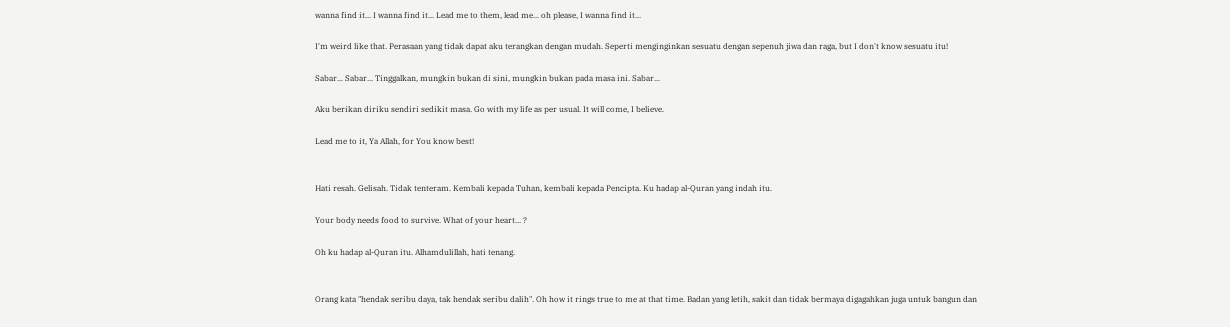wanna find it... I wanna find it... Lead me to them, lead me... oh please, I wanna find it...

I'm weird like that. Perasaan yang tidak dapat aku terangkan dengan mudah. Seperti menginginkan sesuatu dengan sepenuh jiwa dan raga, but I don't know sesuatu itu!

Sabar... Sabar... Tinggalkan, mungkin bukan di sini, mungkin bukan pada masa ini. Sabar...

Aku berikan diriku sendiri sedikit masa. Go with my life as per usual. It will come, I believe.

Lead me to it, Ya Allah, for You know best!


Hati resah. Gelisah. Tidak tenteram. Kembali kepada Tuhan, kembali kepada Pencipta. Ku hadap al-Quran yang indah itu.

Your body needs food to survive. What of your heart... ?

Oh ku hadap al-Quran itu. Alhamdulillah, hati tenang.


Orang kata "hendak seribu daya, tak hendak seribu dalih". Oh how it rings true to me at that time. Badan yang letih, sakit dan tidak bermaya digagahkan juga untuk bangun dan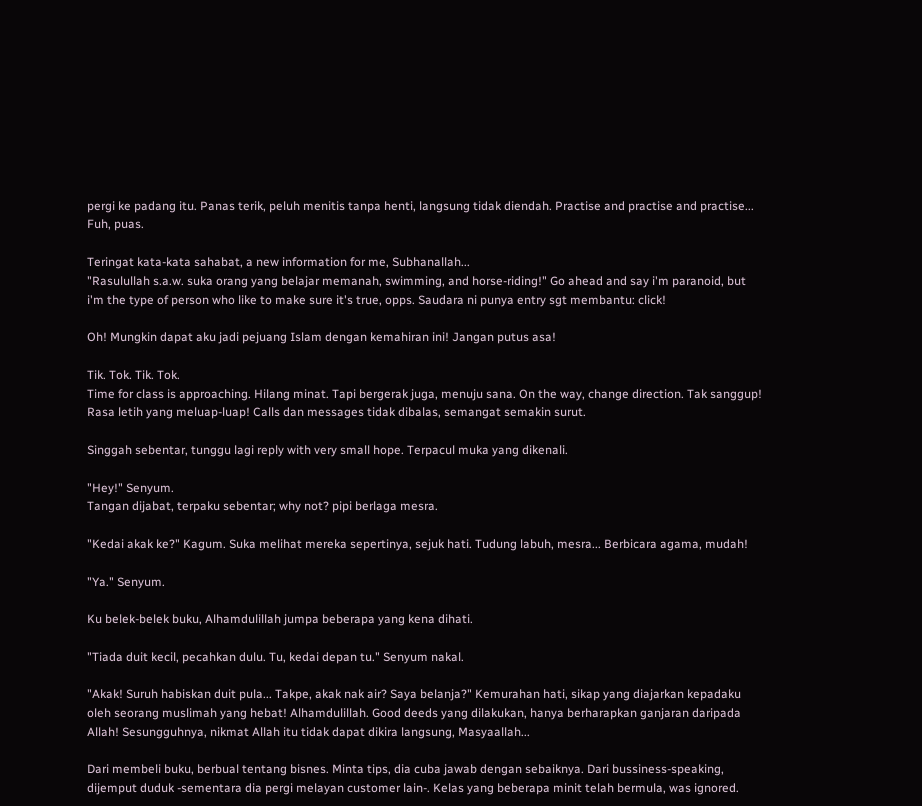pergi ke padang itu. Panas terik, peluh menitis tanpa henti, langsung tidak diendah. Practise and practise and practise... Fuh, puas.

Teringat kata-kata sahabat, a new information for me, Subhanallah...
"Rasulullah s.a.w. suka orang yang belajar memanah, swimming, and horse-riding!" Go ahead and say i'm paranoid, but i'm the type of person who like to make sure it's true, opps. Saudara ni punya entry sgt membantu: click!

Oh! Mungkin dapat aku jadi pejuang Islam dengan kemahiran ini! Jangan putus asa!

Tik. Tok. Tik. Tok.
Time for class is approaching. Hilang minat. Tapi bergerak juga, menuju sana. On the way, change direction. Tak sanggup! Rasa letih yang meluap-luap! Calls dan messages tidak dibalas, semangat semakin surut.

Singgah sebentar, tunggu lagi reply with very small hope. Terpacul muka yang dikenali.

"Hey!" Senyum.
Tangan dijabat, terpaku sebentar; why not? pipi berlaga mesra.

"Kedai akak ke?" Kagum. Suka melihat mereka sepertinya, sejuk hati. Tudung labuh, mesra... Berbicara agama, mudah!

"Ya." Senyum.

Ku belek-belek buku, Alhamdulillah jumpa beberapa yang kena dihati.

"Tiada duit kecil, pecahkan dulu. Tu, kedai depan tu." Senyum nakal.

"Akak! Suruh habiskan duit pula... Takpe, akak nak air? Saya belanja?" Kemurahan hati, sikap yang diajarkan kepadaku oleh seorang muslimah yang hebat! Alhamdulillah. Good deeds yang dilakukan, hanya berharapkan ganjaran daripada Allah! Sesungguhnya, nikmat Allah itu tidak dapat dikira langsung, Masyaallah...

Dari membeli buku, berbual tentang bisnes. Minta tips, dia cuba jawab dengan sebaiknya. Dari bussiness-speaking, dijemput duduk -sementara dia pergi melayan customer lain-. Kelas yang beberapa minit telah bermula, was ignored.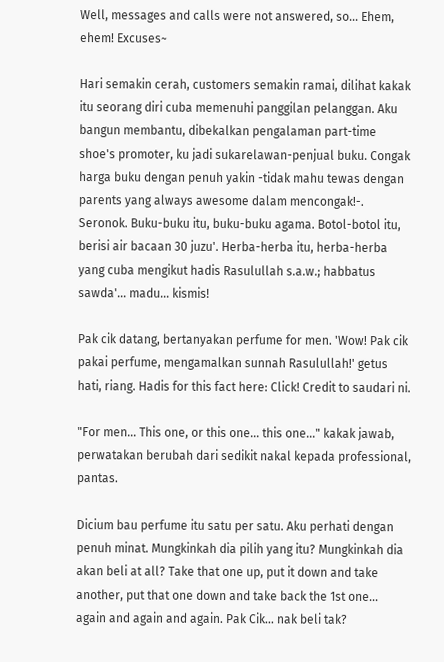Well, messages and calls were not answered, so... Ehem, ehem! Excuses~

Hari semakin cerah, customers semakin ramai, dilihat kakak itu seorang diri cuba memenuhi panggilan pelanggan. Aku bangun membantu, dibekalkan pengalaman part-time shoe's promoter, ku jadi sukarelawan-penjual buku. Congak harga buku dengan penuh yakin -tidak mahu tewas dengan parents yang always awesome dalam mencongak!-.
Seronok. Buku-buku itu, buku-buku agama. Botol-botol itu, berisi air bacaan 30 juzu'. Herba-herba itu, herba-herba yang cuba mengikut hadis Rasulullah s.a.w.; habbatus sawda'... madu... kismis!

Pak cik datang, bertanyakan perfume for men. 'Wow! Pak cik pakai perfume, mengamalkan sunnah Rasulullah!' getus hati, riang. Hadis for this fact here: Click! Credit to saudari ni.

"For men... This one, or this one... this one..." kakak jawab, perwatakan berubah dari sedikit nakal kepada professional, pantas.

Dicium bau perfume itu satu per satu. Aku perhati dengan penuh minat. Mungkinkah dia pilih yang itu? Mungkinkah dia akan beli at all? Take that one up, put it down and take another, put that one down and take back the 1st one... again and again and again. Pak Cik... nak beli tak?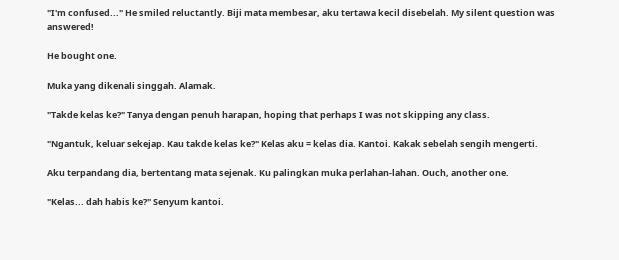"I'm confused..." He smiled reluctantly. Biji mata membesar, aku tertawa kecil disebelah. My silent question was answered!

He bought one.

Muka yang dikenali singgah. Alamak.

"Takde kelas ke?" Tanya dengan penuh harapan, hoping that perhaps I was not skipping any class.

"Ngantuk, keluar sekejap. Kau takde kelas ke?" Kelas aku = kelas dia. Kantoi. Kakak sebelah sengih mengerti.

Aku terpandang dia, bertentang mata sejenak. Ku palingkan muka perlahan-lahan. Ouch, another one.

"Kelas... dah habis ke?" Senyum kantoi.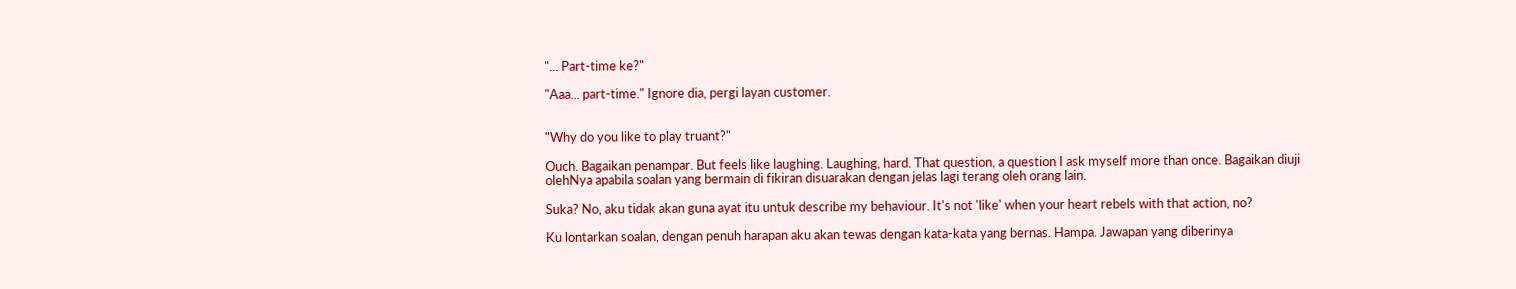"... Part-time ke?"

"Aaa... part-time." Ignore dia, pergi layan customer.


"Why do you like to play truant?"

Ouch. Bagaikan penampar. But feels like laughing. Laughing, hard. That question, a question I ask myself more than once. Bagaikan diuji olehNya apabila soalan yang bermain di fikiran disuarakan dengan jelas lagi terang oleh orang lain.

Suka? No, aku tidak akan guna ayat itu untuk describe my behaviour. It's not 'like' when your heart rebels with that action, no?

Ku lontarkan soalan, dengan penuh harapan aku akan tewas dengan kata-kata yang bernas. Hampa. Jawapan yang diberinya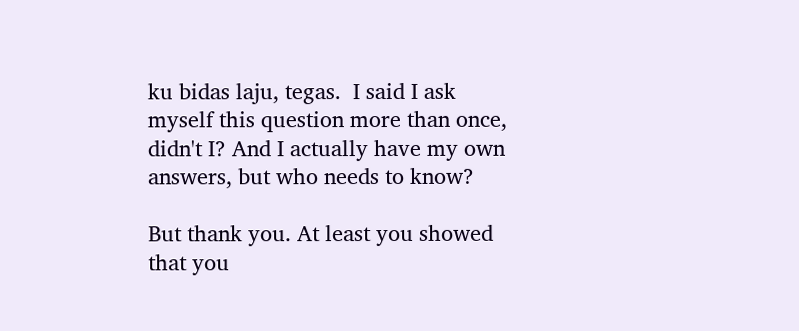ku bidas laju, tegas.  I said I ask myself this question more than once, didn't I? And I actually have my own answers, but who needs to know?

But thank you. At least you showed that you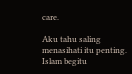care.

Aku tahu saling menasihati itu penting.
Islam begitu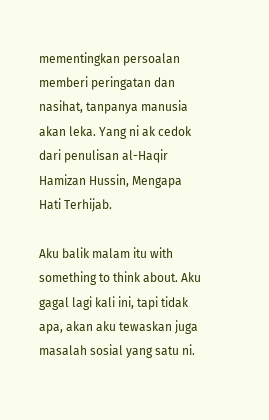mementingkan persoalan memberi peringatan dan nasihat, tanpanya manusia akan leka. Yang ni ak cedok dari penulisan al-Haqir Hamizan Hussin, Mengapa Hati Terhijab.

Aku balik malam itu with something to think about. Aku gagal lagi kali ini, tapi tidak apa, akan aku tewaskan juga masalah sosial yang satu ni.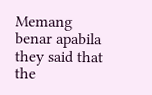Memang benar apabila they said that the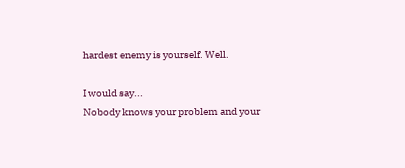hardest enemy is yourself. Well.

I would say...
Nobody knows your problem and your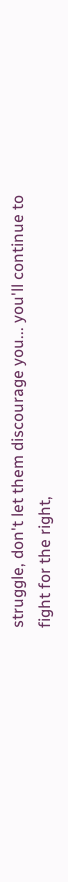struggle, don't let them discourage you... you'll continue to fight for the right,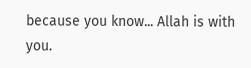because you know... Allah is with you.